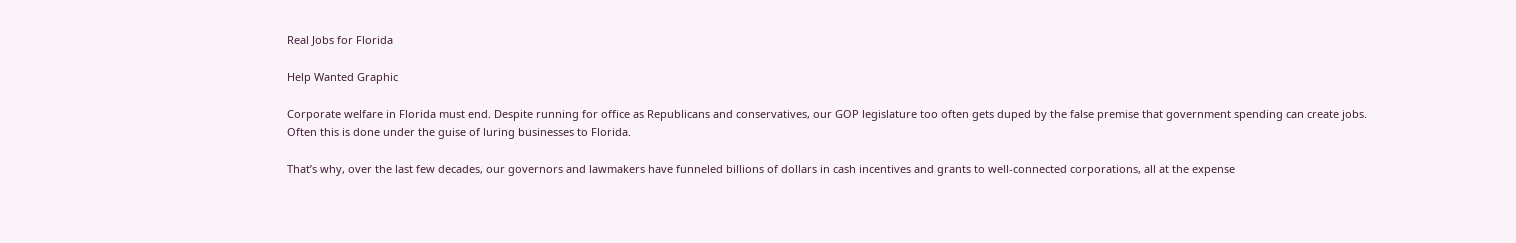Real Jobs for Florida

Help Wanted Graphic

Corporate welfare in Florida must end. Despite running for office as Republicans and conservatives, our GOP legislature too often gets duped by the false premise that government spending can create jobs. Often this is done under the guise of luring businesses to Florida.

That’s why, over the last few decades, our governors and lawmakers have funneled billions of dollars in cash incentives and grants to well-connected corporations, all at the expense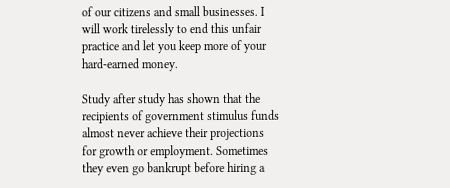of our citizens and small businesses. I will work tirelessly to end this unfair practice and let you keep more of your hard-earned money.

Study after study has shown that the recipients of government stimulus funds almost never achieve their projections for growth or employment. Sometimes they even go bankrupt before hiring a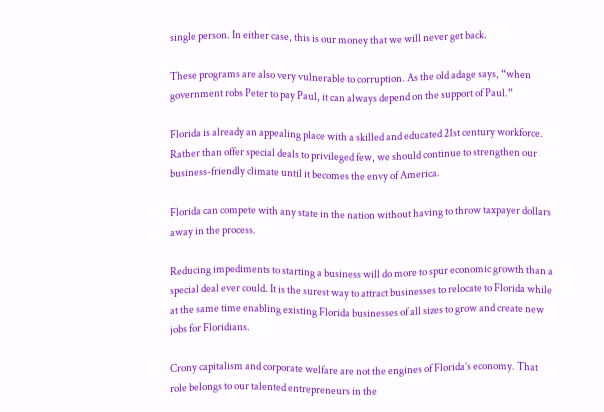single person. In either case, this is our money that we will never get back.

These programs are also very vulnerable to corruption. As the old adage says, “when government robs Peter to pay Paul, it can always depend on the support of Paul.”

Florida is already an appealing place with a skilled and educated 21st century workforce. Rather than offer special deals to privileged few, we should continue to strengthen our business-friendly climate until it becomes the envy of America.

Florida can compete with any state in the nation without having to throw taxpayer dollars away in the process.

Reducing impediments to starting a business will do more to spur economic growth than a special deal ever could. It is the surest way to attract businesses to relocate to Florida while at the same time enabling existing Florida businesses of all sizes to grow and create new jobs for Floridians.

Crony capitalism and corporate welfare are not the engines of Florida’s economy. That role belongs to our talented entrepreneurs in the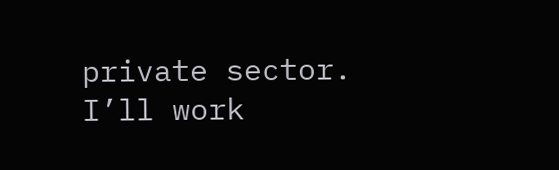private sector. I’ll work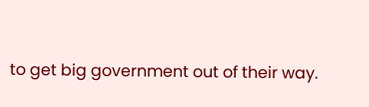to get big government out of their way.